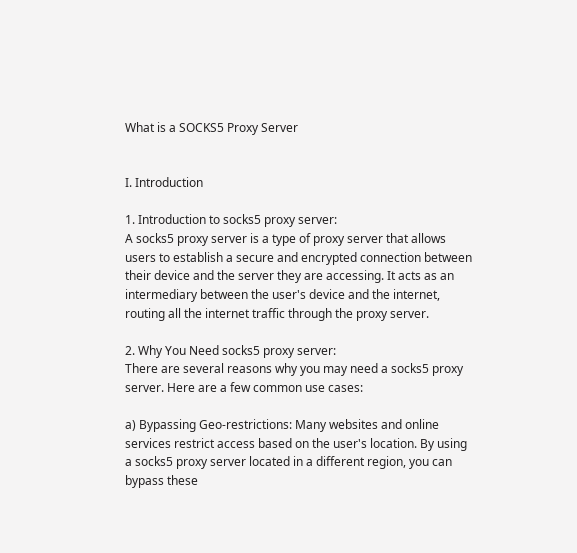What is a SOCKS5 Proxy Server


I. Introduction

1. Introduction to socks5 proxy server:
A socks5 proxy server is a type of proxy server that allows users to establish a secure and encrypted connection between their device and the server they are accessing. It acts as an intermediary between the user's device and the internet, routing all the internet traffic through the proxy server.

2. Why You Need socks5 proxy server:
There are several reasons why you may need a socks5 proxy server. Here are a few common use cases:

a) Bypassing Geo-restrictions: Many websites and online services restrict access based on the user's location. By using a socks5 proxy server located in a different region, you can bypass these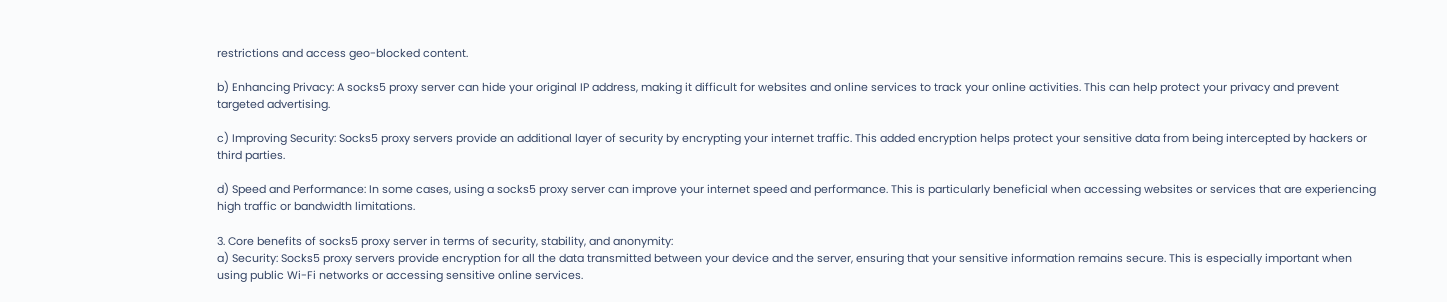restrictions and access geo-blocked content.

b) Enhancing Privacy: A socks5 proxy server can hide your original IP address, making it difficult for websites and online services to track your online activities. This can help protect your privacy and prevent targeted advertising.

c) Improving Security: Socks5 proxy servers provide an additional layer of security by encrypting your internet traffic. This added encryption helps protect your sensitive data from being intercepted by hackers or third parties.

d) Speed and Performance: In some cases, using a socks5 proxy server can improve your internet speed and performance. This is particularly beneficial when accessing websites or services that are experiencing high traffic or bandwidth limitations.

3. Core benefits of socks5 proxy server in terms of security, stability, and anonymity:
a) Security: Socks5 proxy servers provide encryption for all the data transmitted between your device and the server, ensuring that your sensitive information remains secure. This is especially important when using public Wi-Fi networks or accessing sensitive online services.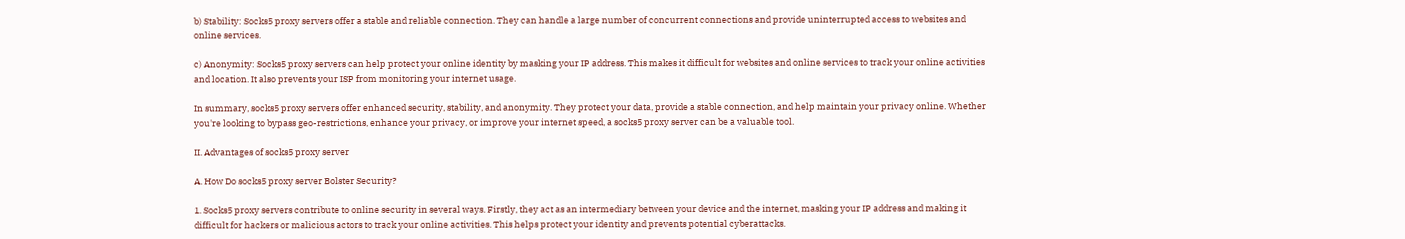b) Stability: Socks5 proxy servers offer a stable and reliable connection. They can handle a large number of concurrent connections and provide uninterrupted access to websites and online services.

c) Anonymity: Socks5 proxy servers can help protect your online identity by masking your IP address. This makes it difficult for websites and online services to track your online activities and location. It also prevents your ISP from monitoring your internet usage.

In summary, socks5 proxy servers offer enhanced security, stability, and anonymity. They protect your data, provide a stable connection, and help maintain your privacy online. Whether you're looking to bypass geo-restrictions, enhance your privacy, or improve your internet speed, a socks5 proxy server can be a valuable tool.

II. Advantages of socks5 proxy server

A. How Do socks5 proxy server Bolster Security?

1. Socks5 proxy servers contribute to online security in several ways. Firstly, they act as an intermediary between your device and the internet, masking your IP address and making it difficult for hackers or malicious actors to track your online activities. This helps protect your identity and prevents potential cyberattacks.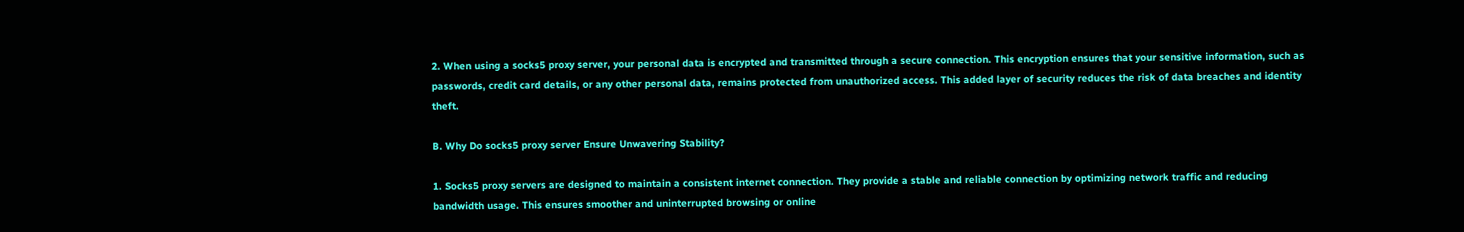2. When using a socks5 proxy server, your personal data is encrypted and transmitted through a secure connection. This encryption ensures that your sensitive information, such as passwords, credit card details, or any other personal data, remains protected from unauthorized access. This added layer of security reduces the risk of data breaches and identity theft.

B. Why Do socks5 proxy server Ensure Unwavering Stability?

1. Socks5 proxy servers are designed to maintain a consistent internet connection. They provide a stable and reliable connection by optimizing network traffic and reducing bandwidth usage. This ensures smoother and uninterrupted browsing or online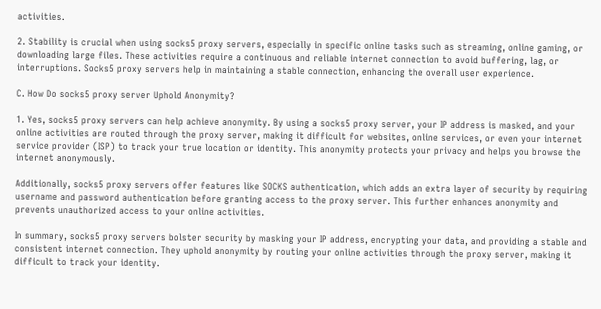activities.

2. Stability is crucial when using socks5 proxy servers, especially in specific online tasks such as streaming, online gaming, or downloading large files. These activities require a continuous and reliable internet connection to avoid buffering, lag, or interruptions. Socks5 proxy servers help in maintaining a stable connection, enhancing the overall user experience.

C. How Do socks5 proxy server Uphold Anonymity?

1. Yes, socks5 proxy servers can help achieve anonymity. By using a socks5 proxy server, your IP address is masked, and your online activities are routed through the proxy server, making it difficult for websites, online services, or even your internet service provider (ISP) to track your true location or identity. This anonymity protects your privacy and helps you browse the internet anonymously.

Additionally, socks5 proxy servers offer features like SOCKS authentication, which adds an extra layer of security by requiring username and password authentication before granting access to the proxy server. This further enhances anonymity and prevents unauthorized access to your online activities.

In summary, socks5 proxy servers bolster security by masking your IP address, encrypting your data, and providing a stable and consistent internet connection. They uphold anonymity by routing your online activities through the proxy server, making it difficult to track your identity.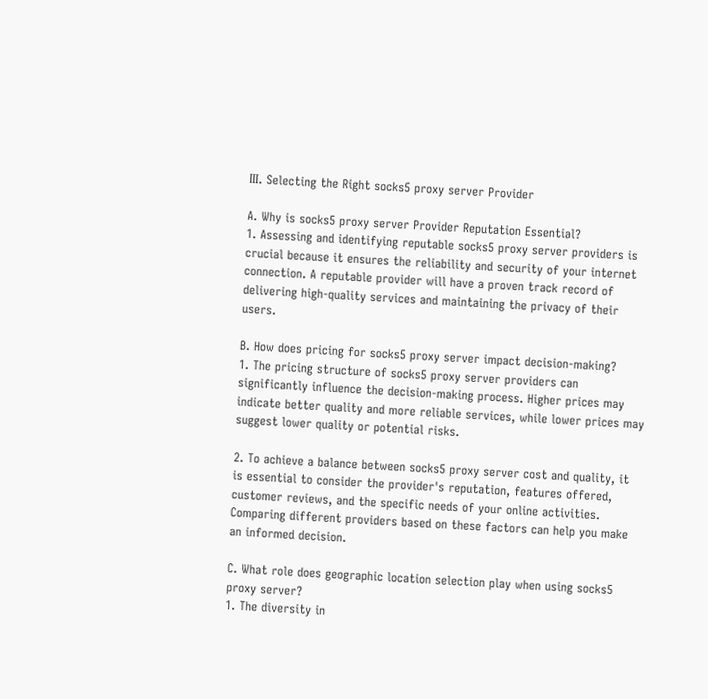III. Selecting the Right socks5 proxy server Provider

A. Why is socks5 proxy server Provider Reputation Essential?
1. Assessing and identifying reputable socks5 proxy server providers is crucial because it ensures the reliability and security of your internet connection. A reputable provider will have a proven track record of delivering high-quality services and maintaining the privacy of their users.

B. How does pricing for socks5 proxy server impact decision-making?
1. The pricing structure of socks5 proxy server providers can significantly influence the decision-making process. Higher prices may indicate better quality and more reliable services, while lower prices may suggest lower quality or potential risks.

2. To achieve a balance between socks5 proxy server cost and quality, it is essential to consider the provider's reputation, features offered, customer reviews, and the specific needs of your online activities. Comparing different providers based on these factors can help you make an informed decision.

C. What role does geographic location selection play when using socks5 proxy server?
1. The diversity in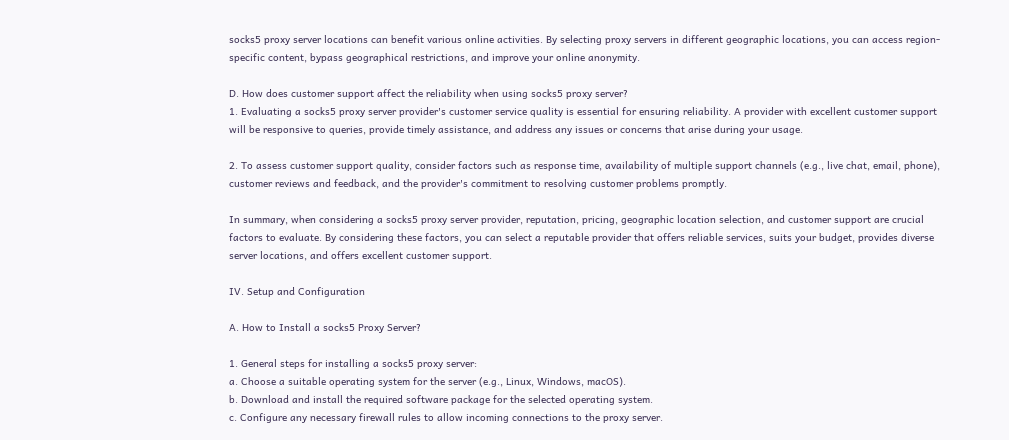socks5 proxy server locations can benefit various online activities. By selecting proxy servers in different geographic locations, you can access region-specific content, bypass geographical restrictions, and improve your online anonymity.

D. How does customer support affect the reliability when using socks5 proxy server?
1. Evaluating a socks5 proxy server provider's customer service quality is essential for ensuring reliability. A provider with excellent customer support will be responsive to queries, provide timely assistance, and address any issues or concerns that arise during your usage.

2. To assess customer support quality, consider factors such as response time, availability of multiple support channels (e.g., live chat, email, phone), customer reviews and feedback, and the provider's commitment to resolving customer problems promptly.

In summary, when considering a socks5 proxy server provider, reputation, pricing, geographic location selection, and customer support are crucial factors to evaluate. By considering these factors, you can select a reputable provider that offers reliable services, suits your budget, provides diverse server locations, and offers excellent customer support.

IV. Setup and Configuration

A. How to Install a socks5 Proxy Server?

1. General steps for installing a socks5 proxy server:
a. Choose a suitable operating system for the server (e.g., Linux, Windows, macOS).
b. Download and install the required software package for the selected operating system.
c. Configure any necessary firewall rules to allow incoming connections to the proxy server.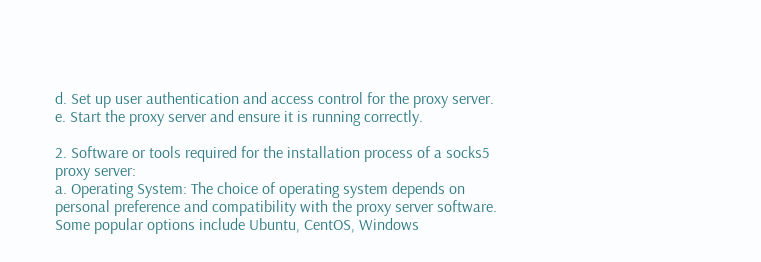d. Set up user authentication and access control for the proxy server.
e. Start the proxy server and ensure it is running correctly.

2. Software or tools required for the installation process of a socks5 proxy server:
a. Operating System: The choice of operating system depends on personal preference and compatibility with the proxy server software. Some popular options include Ubuntu, CentOS, Windows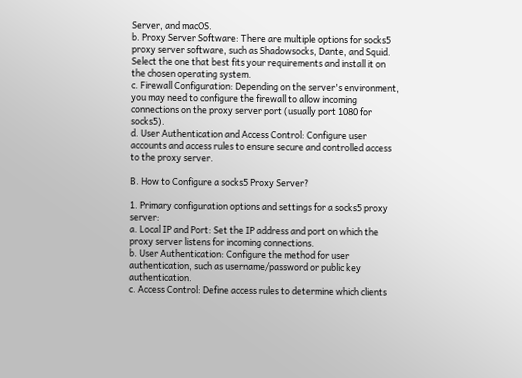Server, and macOS.
b. Proxy Server Software: There are multiple options for socks5 proxy server software, such as Shadowsocks, Dante, and Squid. Select the one that best fits your requirements and install it on the chosen operating system.
c. Firewall Configuration: Depending on the server's environment, you may need to configure the firewall to allow incoming connections on the proxy server port (usually port 1080 for socks5).
d. User Authentication and Access Control: Configure user accounts and access rules to ensure secure and controlled access to the proxy server.

B. How to Configure a socks5 Proxy Server?

1. Primary configuration options and settings for a socks5 proxy server:
a. Local IP and Port: Set the IP address and port on which the proxy server listens for incoming connections.
b. User Authentication: Configure the method for user authentication, such as username/password or public key authentication.
c. Access Control: Define access rules to determine which clients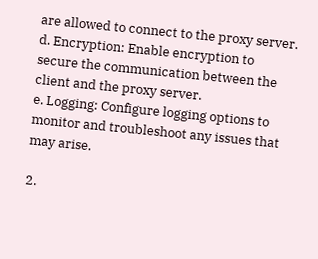are allowed to connect to the proxy server.
d. Encryption: Enable encryption to secure the communication between the client and the proxy server.
e. Logging: Configure logging options to monitor and troubleshoot any issues that may arise.

2.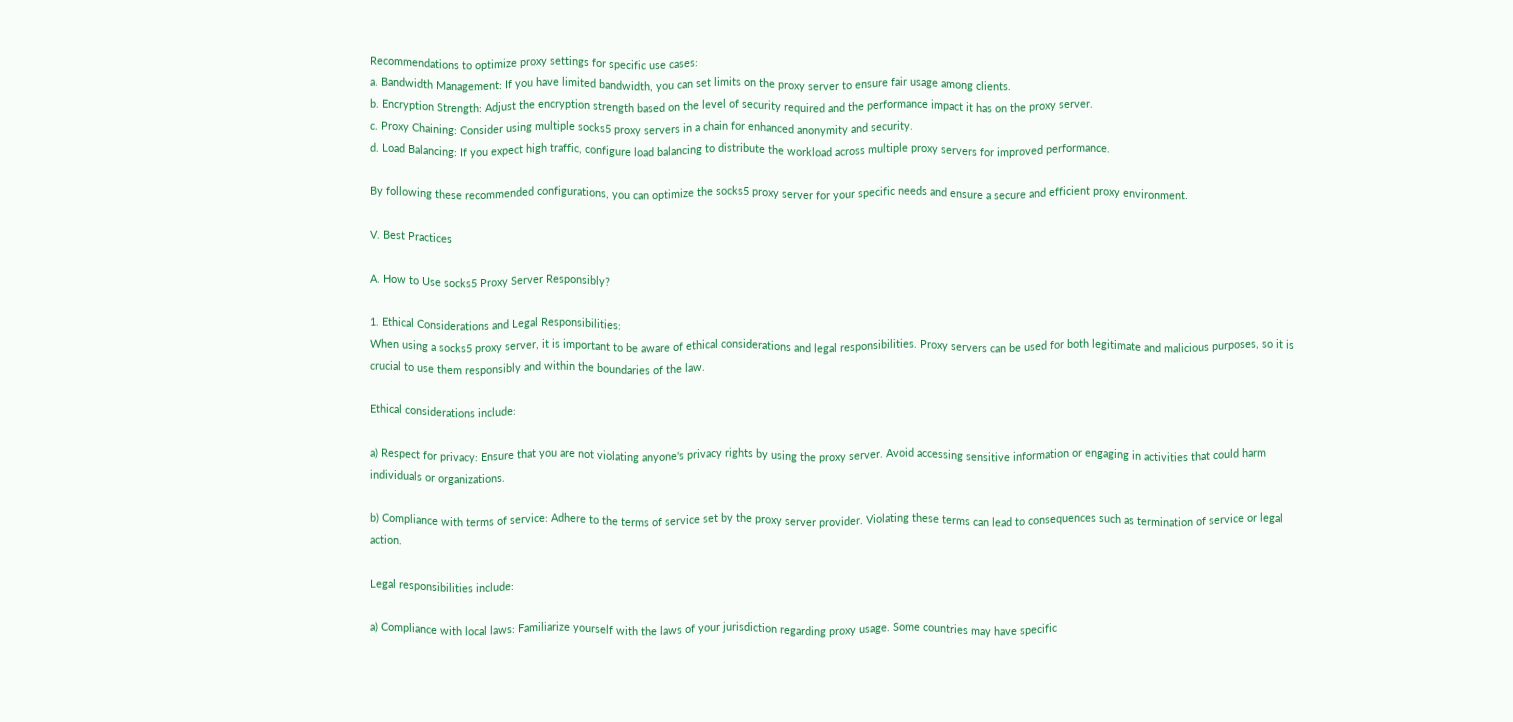Recommendations to optimize proxy settings for specific use cases:
a. Bandwidth Management: If you have limited bandwidth, you can set limits on the proxy server to ensure fair usage among clients.
b. Encryption Strength: Adjust the encryption strength based on the level of security required and the performance impact it has on the proxy server.
c. Proxy Chaining: Consider using multiple socks5 proxy servers in a chain for enhanced anonymity and security.
d. Load Balancing: If you expect high traffic, configure load balancing to distribute the workload across multiple proxy servers for improved performance.

By following these recommended configurations, you can optimize the socks5 proxy server for your specific needs and ensure a secure and efficient proxy environment.

V. Best Practices

A. How to Use socks5 Proxy Server Responsibly?

1. Ethical Considerations and Legal Responsibilities:
When using a socks5 proxy server, it is important to be aware of ethical considerations and legal responsibilities. Proxy servers can be used for both legitimate and malicious purposes, so it is crucial to use them responsibly and within the boundaries of the law.

Ethical considerations include:

a) Respect for privacy: Ensure that you are not violating anyone's privacy rights by using the proxy server. Avoid accessing sensitive information or engaging in activities that could harm individuals or organizations.

b) Compliance with terms of service: Adhere to the terms of service set by the proxy server provider. Violating these terms can lead to consequences such as termination of service or legal action.

Legal responsibilities include:

a) Compliance with local laws: Familiarize yourself with the laws of your jurisdiction regarding proxy usage. Some countries may have specific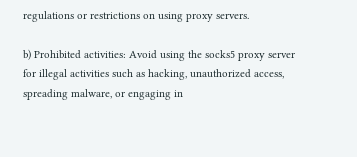regulations or restrictions on using proxy servers.

b) Prohibited activities: Avoid using the socks5 proxy server for illegal activities such as hacking, unauthorized access, spreading malware, or engaging in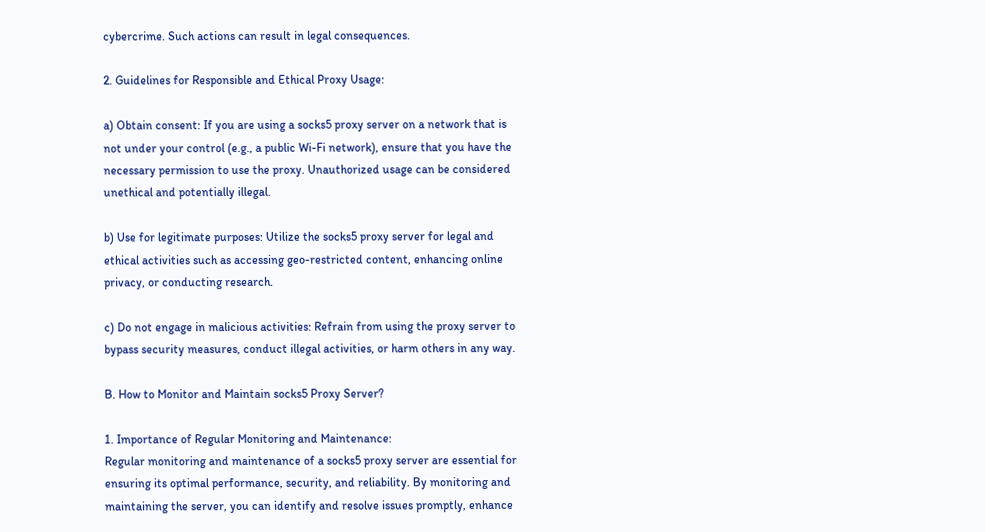cybercrime. Such actions can result in legal consequences.

2. Guidelines for Responsible and Ethical Proxy Usage:

a) Obtain consent: If you are using a socks5 proxy server on a network that is not under your control (e.g., a public Wi-Fi network), ensure that you have the necessary permission to use the proxy. Unauthorized usage can be considered unethical and potentially illegal.

b) Use for legitimate purposes: Utilize the socks5 proxy server for legal and ethical activities such as accessing geo-restricted content, enhancing online privacy, or conducting research.

c) Do not engage in malicious activities: Refrain from using the proxy server to bypass security measures, conduct illegal activities, or harm others in any way.

B. How to Monitor and Maintain socks5 Proxy Server?

1. Importance of Regular Monitoring and Maintenance:
Regular monitoring and maintenance of a socks5 proxy server are essential for ensuring its optimal performance, security, and reliability. By monitoring and maintaining the server, you can identify and resolve issues promptly, enhance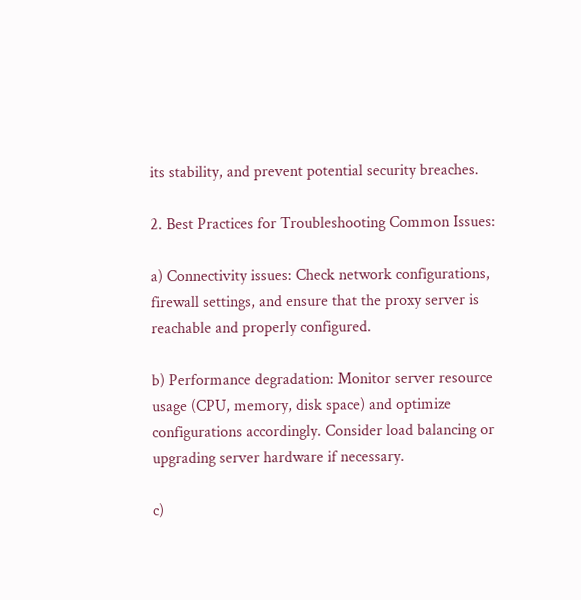its stability, and prevent potential security breaches.

2. Best Practices for Troubleshooting Common Issues:

a) Connectivity issues: Check network configurations, firewall settings, and ensure that the proxy server is reachable and properly configured.

b) Performance degradation: Monitor server resource usage (CPU, memory, disk space) and optimize configurations accordingly. Consider load balancing or upgrading server hardware if necessary.

c)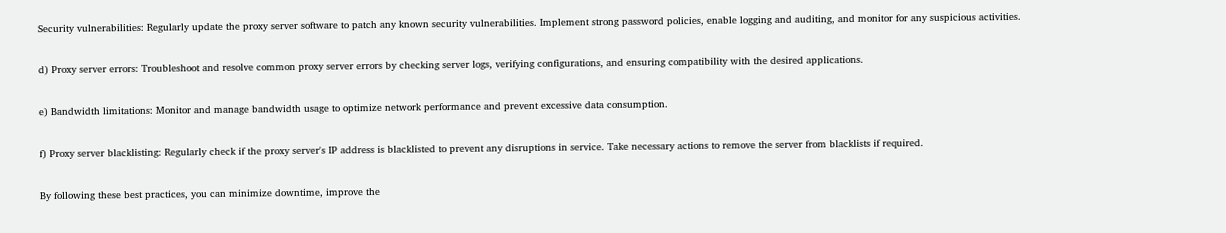Security vulnerabilities: Regularly update the proxy server software to patch any known security vulnerabilities. Implement strong password policies, enable logging and auditing, and monitor for any suspicious activities.

d) Proxy server errors: Troubleshoot and resolve common proxy server errors by checking server logs, verifying configurations, and ensuring compatibility with the desired applications.

e) Bandwidth limitations: Monitor and manage bandwidth usage to optimize network performance and prevent excessive data consumption.

f) Proxy server blacklisting: Regularly check if the proxy server's IP address is blacklisted to prevent any disruptions in service. Take necessary actions to remove the server from blacklists if required.

By following these best practices, you can minimize downtime, improve the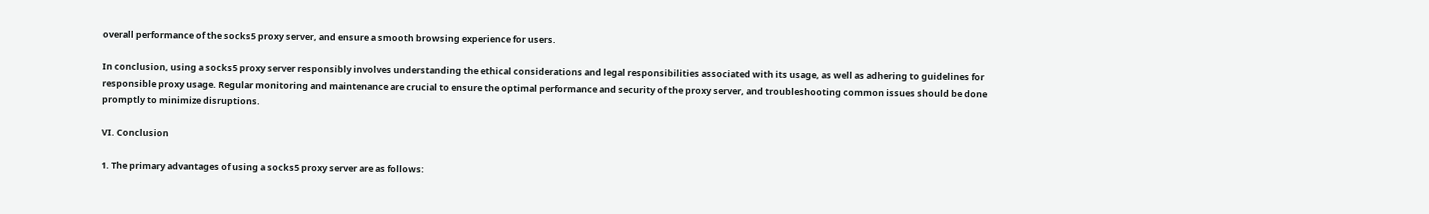overall performance of the socks5 proxy server, and ensure a smooth browsing experience for users.

In conclusion, using a socks5 proxy server responsibly involves understanding the ethical considerations and legal responsibilities associated with its usage, as well as adhering to guidelines for responsible proxy usage. Regular monitoring and maintenance are crucial to ensure the optimal performance and security of the proxy server, and troubleshooting common issues should be done promptly to minimize disruptions.

VI. Conclusion

1. The primary advantages of using a socks5 proxy server are as follows: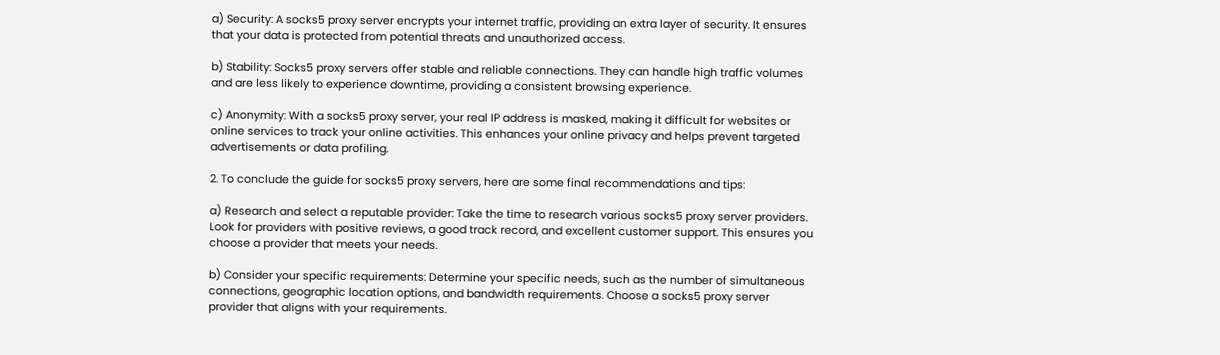a) Security: A socks5 proxy server encrypts your internet traffic, providing an extra layer of security. It ensures that your data is protected from potential threats and unauthorized access.

b) Stability: Socks5 proxy servers offer stable and reliable connections. They can handle high traffic volumes and are less likely to experience downtime, providing a consistent browsing experience.

c) Anonymity: With a socks5 proxy server, your real IP address is masked, making it difficult for websites or online services to track your online activities. This enhances your online privacy and helps prevent targeted advertisements or data profiling.

2. To conclude the guide for socks5 proxy servers, here are some final recommendations and tips:

a) Research and select a reputable provider: Take the time to research various socks5 proxy server providers. Look for providers with positive reviews, a good track record, and excellent customer support. This ensures you choose a provider that meets your needs.

b) Consider your specific requirements: Determine your specific needs, such as the number of simultaneous connections, geographic location options, and bandwidth requirements. Choose a socks5 proxy server provider that aligns with your requirements.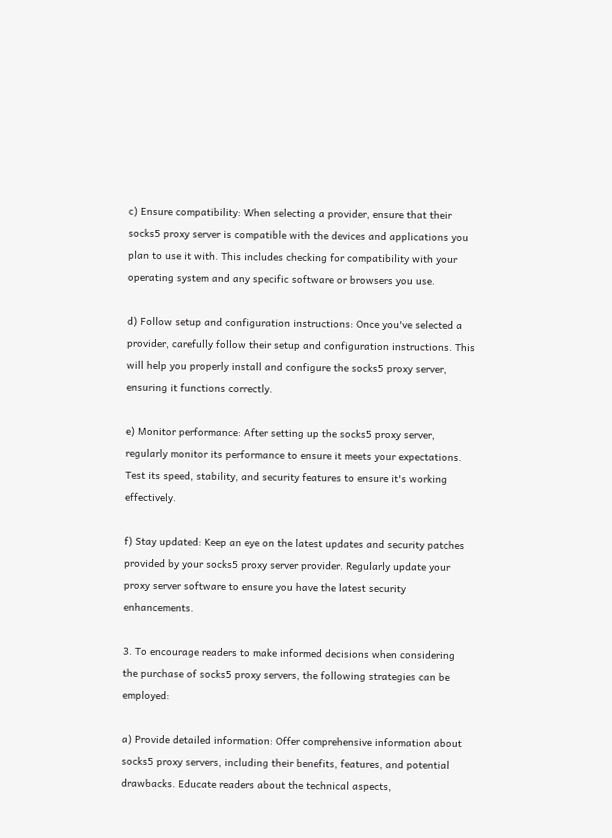c) Ensure compatibility: When selecting a provider, ensure that their socks5 proxy server is compatible with the devices and applications you plan to use it with. This includes checking for compatibility with your operating system and any specific software or browsers you use.

d) Follow setup and configuration instructions: Once you've selected a provider, carefully follow their setup and configuration instructions. This will help you properly install and configure the socks5 proxy server, ensuring it functions correctly.

e) Monitor performance: After setting up the socks5 proxy server, regularly monitor its performance to ensure it meets your expectations. Test its speed, stability, and security features to ensure it's working effectively.

f) Stay updated: Keep an eye on the latest updates and security patches provided by your socks5 proxy server provider. Regularly update your proxy server software to ensure you have the latest security enhancements.

3. To encourage readers to make informed decisions when considering the purchase of socks5 proxy servers, the following strategies can be employed:

a) Provide detailed information: Offer comprehensive information about socks5 proxy servers, including their benefits, features, and potential drawbacks. Educate readers about the technical aspects,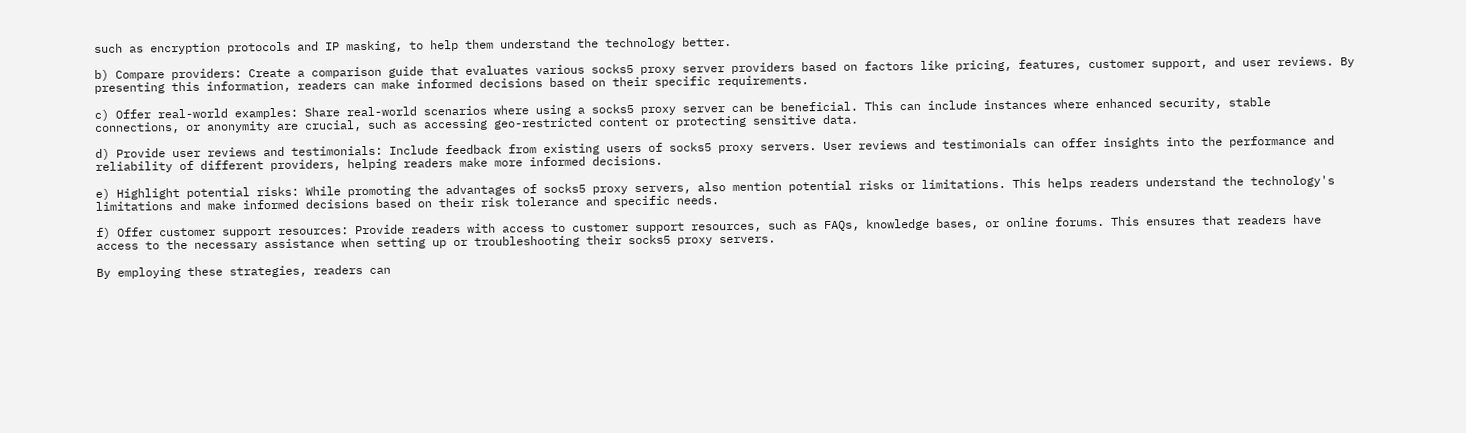such as encryption protocols and IP masking, to help them understand the technology better.

b) Compare providers: Create a comparison guide that evaluates various socks5 proxy server providers based on factors like pricing, features, customer support, and user reviews. By presenting this information, readers can make informed decisions based on their specific requirements.

c) Offer real-world examples: Share real-world scenarios where using a socks5 proxy server can be beneficial. This can include instances where enhanced security, stable connections, or anonymity are crucial, such as accessing geo-restricted content or protecting sensitive data.

d) Provide user reviews and testimonials: Include feedback from existing users of socks5 proxy servers. User reviews and testimonials can offer insights into the performance and reliability of different providers, helping readers make more informed decisions.

e) Highlight potential risks: While promoting the advantages of socks5 proxy servers, also mention potential risks or limitations. This helps readers understand the technology's limitations and make informed decisions based on their risk tolerance and specific needs.

f) Offer customer support resources: Provide readers with access to customer support resources, such as FAQs, knowledge bases, or online forums. This ensures that readers have access to the necessary assistance when setting up or troubleshooting their socks5 proxy servers.

By employing these strategies, readers can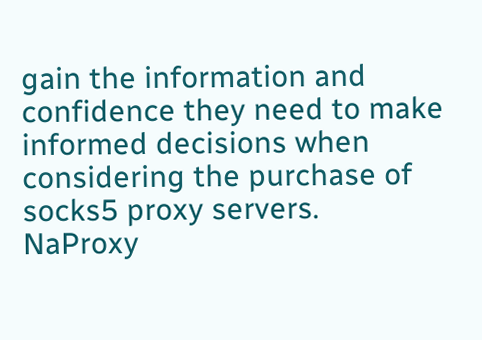gain the information and confidence they need to make informed decisions when considering the purchase of socks5 proxy servers.
NaProxy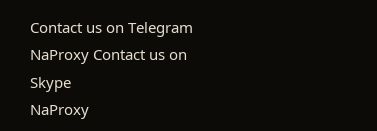Contact us on Telegram
NaProxy Contact us on Skype
NaProxy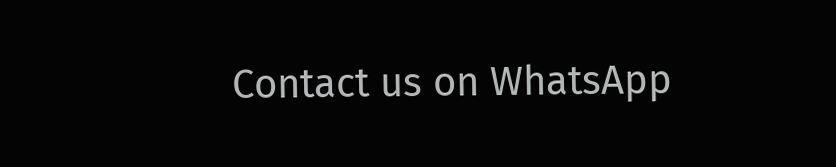Contact us on WhatsApp